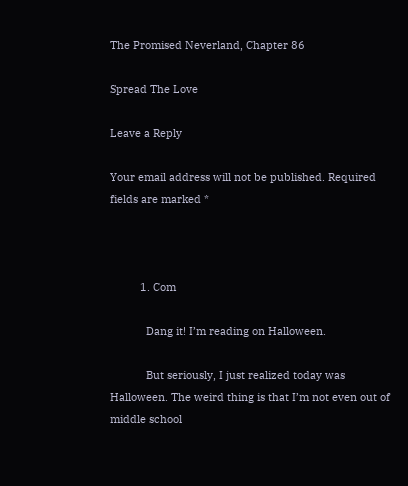The Promised Neverland, Chapter 86

Spread The Love

Leave a Reply

Your email address will not be published. Required fields are marked *



          1. Com

            Dang it! I’m reading on Halloween.

            But seriously, I just realized today was Halloween. The weird thing is that I’m not even out of middle school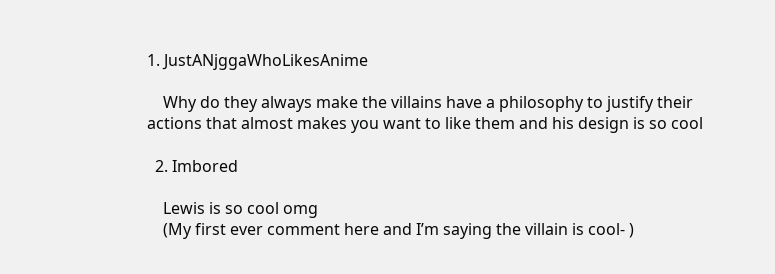1. JustANjggaWhoLikesAnime

    Why do they always make the villains have a philosophy to justify their actions that almost makes you want to like them and his design is so cool

  2. Imbored

    Lewis is so cool omg
    (My first ever comment here and I’m saying the villain is cool- )